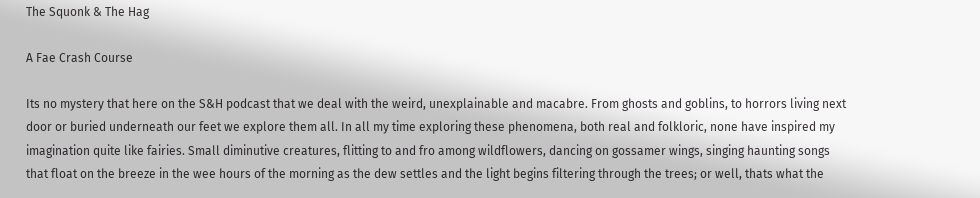The Squonk & The Hag

A Fae Crash Course

Its no mystery that here on the S&H podcast that we deal with the weird, unexplainable and macabre. From ghosts and goblins, to horrors living next door or buried underneath our feet we explore them all. In all my time exploring these phenomena, both real and folkloric, none have inspired my imagination quite like fairies. Small diminutive creatures, flitting to and fro among wildflowers, dancing on gossamer wings, singing haunting songs that float on the breeze in the wee hours of the morning as the dew settles and the light begins filtering through the trees; or well, thats what the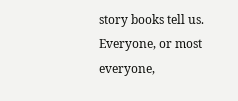story books tell us. Everyone, or most everyone,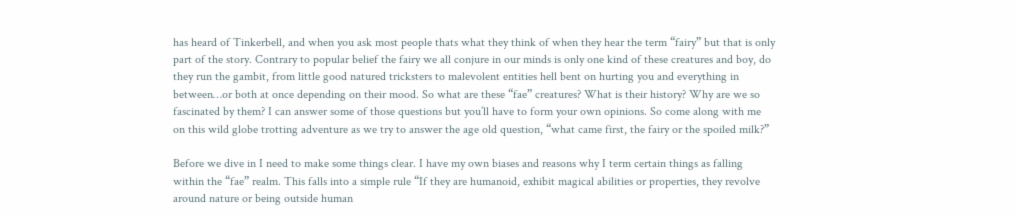has heard of Tinkerbell, and when you ask most people thats what they think of when they hear the term “fairy” but that is only part of the story. Contrary to popular belief the fairy we all conjure in our minds is only one kind of these creatures and boy, do they run the gambit, from little good natured tricksters to malevolent entities hell bent on hurting you and everything in between…or both at once depending on their mood. So what are these “fae” creatures? What is their history? Why are we so fascinated by them? I can answer some of those questions but you’ll have to form your own opinions. So come along with me on this wild globe trotting adventure as we try to answer the age old question, “what came first, the fairy or the spoiled milk?”

Before we dive in I need to make some things clear. I have my own biases and reasons why I term certain things as falling within the “fae” realm. This falls into a simple rule “If they are humanoid, exhibit magical abilities or properties, they revolve around nature or being outside human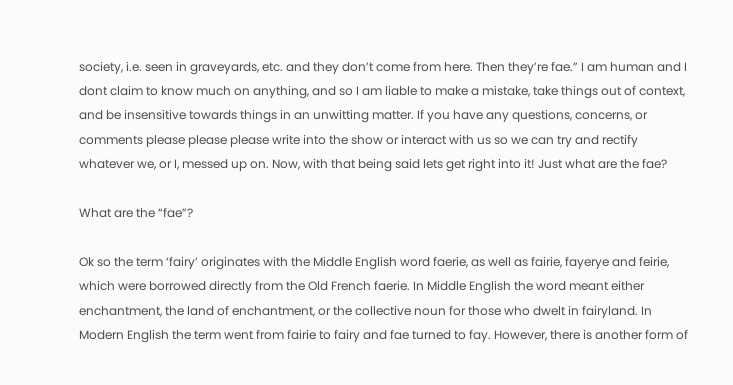society, i.e. seen in graveyards, etc. and they don’t come from here. Then they’re fae.” I am human and I dont claim to know much on anything, and so I am liable to make a mistake, take things out of context, and be insensitive towards things in an unwitting matter. If you have any questions, concerns, or comments please please please write into the show or interact with us so we can try and rectify whatever we, or I, messed up on. Now, with that being said lets get right into it! Just what are the fae?

What are the “fae”?

Ok so the term ‘fairy’ originates with the Middle English word faerie, as well as fairie, fayerye and feirie, which were borrowed directly from the Old French faerie. In Middle English the word meant either enchantment, the land of enchantment, or the collective noun for those who dwelt in fairyland. In Modern English the term went from fairie to fairy and fae turned to fay. However, there is another form of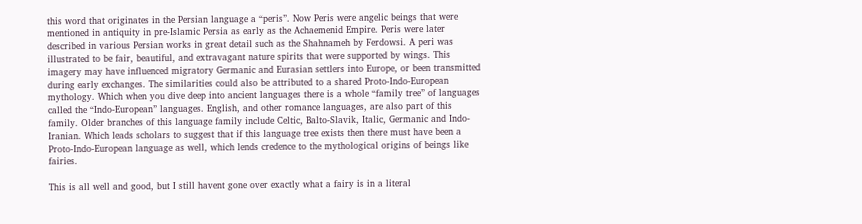this word that originates in the Persian language a “peris”. Now Peris were angelic beings that were mentioned in antiquity in pre-Islamic Persia as early as the Achaemenid Empire. Peris were later described in various Persian works in great detail such as the Shahnameh by Ferdowsi. A peri was illustrated to be fair, beautiful, and extravagant nature spirits that were supported by wings. This imagery may have influenced migratory Germanic and Eurasian settlers into Europe, or been transmitted during early exchanges. The similarities could also be attributed to a shared Proto-Indo-European mythology. Which when you dive deep into ancient languages there is a whole “family tree” of languages called the “Indo-European” languages. English, and other romance languages, are also part of this family. Older branches of this language family include Celtic, Balto-Slavik, Italic, Germanic and Indo-Iranian. Which leads scholars to suggest that if this language tree exists then there must have been a Proto-Indo-European language as well, which lends credence to the mythological origins of beings like fairies.

This is all well and good, but I still havent gone over exactly what a fairy is in a literal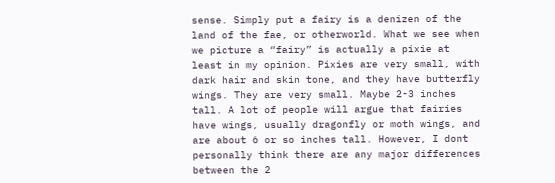sense. Simply put a fairy is a denizen of the land of the fae, or otherworld. What we see when we picture a “fairy” is actually a pixie at least in my opinion. Pixies are very small, with dark hair and skin tone, and they have butterfly wings. They are very small. Maybe 2-3 inches tall. A lot of people will argue that fairies have wings, usually dragonfly or moth wings, and are about 6 or so inches tall. However, I dont personally think there are any major differences between the 2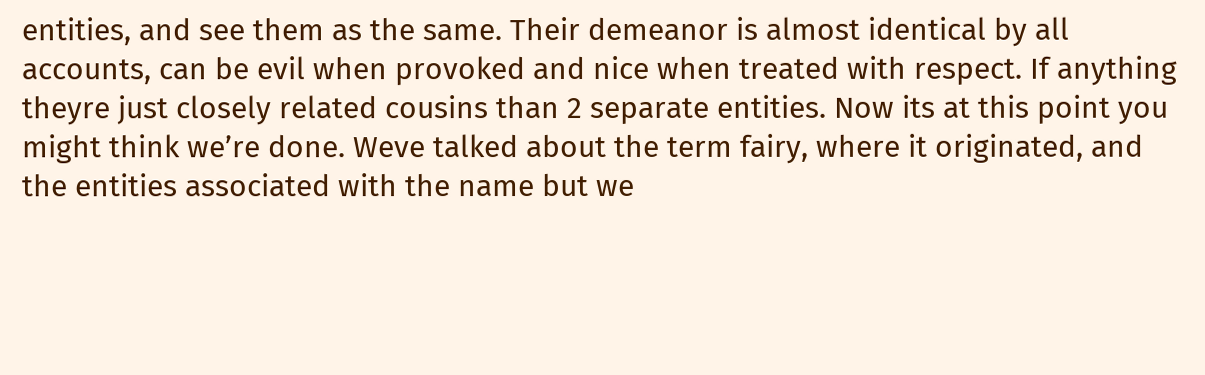entities, and see them as the same. Their demeanor is almost identical by all accounts, can be evil when provoked and nice when treated with respect. If anything theyre just closely related cousins than 2 separate entities. Now its at this point you might think we’re done. Weve talked about the term fairy, where it originated, and the entities associated with the name but we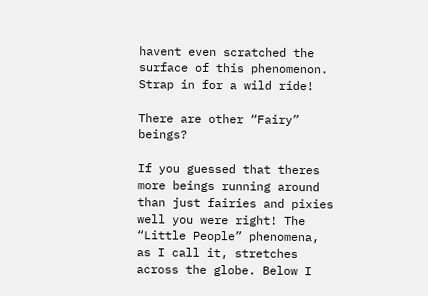havent even scratched the surface of this phenomenon. Strap in for a wild ride!

There are other “Fairy” beings?

If you guessed that theres more beings running around than just fairies and pixies well you were right! The “Little People” phenomena, as I call it, stretches across the globe. Below I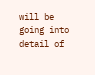will be going into detail of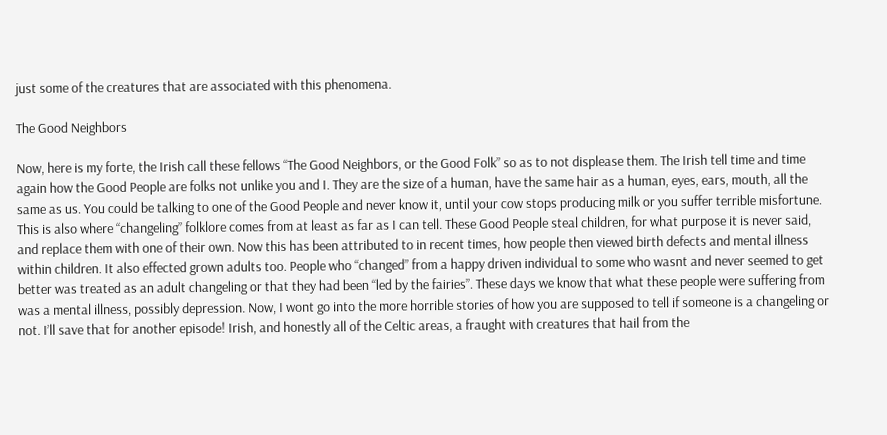just some of the creatures that are associated with this phenomena.

The Good Neighbors

Now, here is my forte, the Irish call these fellows “The Good Neighbors, or the Good Folk” so as to not displease them. The Irish tell time and time again how the Good People are folks not unlike you and I. They are the size of a human, have the same hair as a human, eyes, ears, mouth, all the same as us. You could be talking to one of the Good People and never know it, until your cow stops producing milk or you suffer terrible misfortune. This is also where “changeling” folklore comes from at least as far as I can tell. These Good People steal children, for what purpose it is never said, and replace them with one of their own. Now this has been attributed to in recent times, how people then viewed birth defects and mental illness within children. It also effected grown adults too. People who “changed” from a happy driven individual to some who wasnt and never seemed to get better was treated as an adult changeling or that they had been “led by the fairies”. These days we know that what these people were suffering from was a mental illness, possibly depression. Now, I wont go into the more horrible stories of how you are supposed to tell if someone is a changeling or not. I’ll save that for another episode! Irish, and honestly all of the Celtic areas, a fraught with creatures that hail from the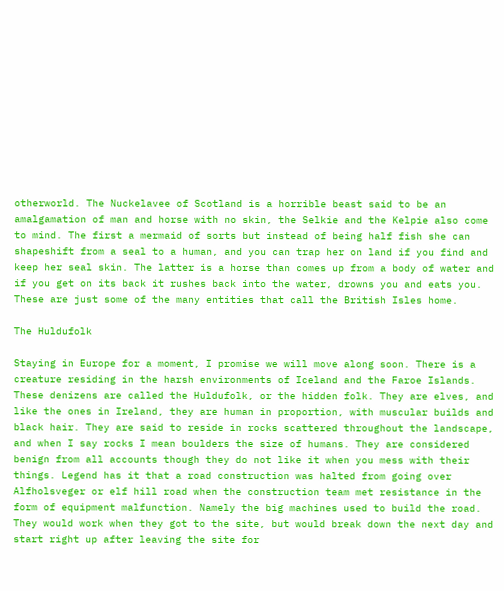otherworld. The Nuckelavee of Scotland is a horrible beast said to be an amalgamation of man and horse with no skin, the Selkie and the Kelpie also come to mind. The first a mermaid of sorts but instead of being half fish she can shapeshift from a seal to a human, and you can trap her on land if you find and keep her seal skin. The latter is a horse than comes up from a body of water and if you get on its back it rushes back into the water, drowns you and eats you. These are just some of the many entities that call the British Isles home.

The Huldufolk

Staying in Europe for a moment, I promise we will move along soon. There is a creature residing in the harsh environments of Iceland and the Faroe Islands. These denizens are called the Huldufolk, or the hidden folk. They are elves, and like the ones in Ireland, they are human in proportion, with muscular builds and black hair. They are said to reside in rocks scattered throughout the landscape, and when I say rocks I mean boulders the size of humans. They are considered benign from all accounts though they do not like it when you mess with their things. Legend has it that a road construction was halted from going over Alfholsveger or elf hill road when the construction team met resistance in the form of equipment malfunction. Namely the big machines used to build the road. They would work when they got to the site, but would break down the next day and start right up after leaving the site for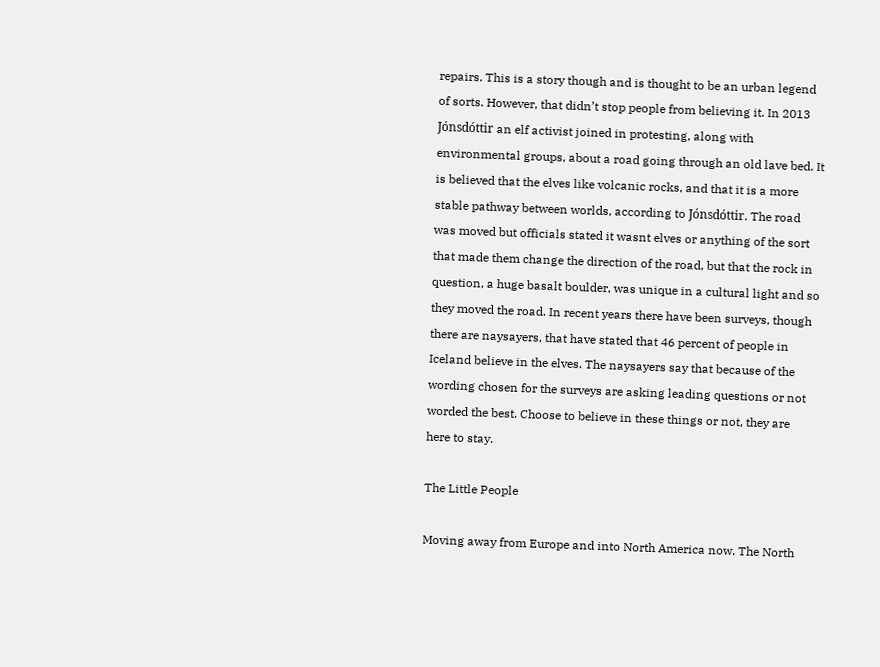repairs. This is a story though and is thought to be an urban legend of sorts. However, that didn’t stop people from believing it. In 2013 Jónsdóttir an elf activist joined in protesting, along with environmental groups, about a road going through an old lave bed. It is believed that the elves like volcanic rocks, and that it is a more stable pathway between worlds, according to Jónsdóttir. The road was moved but officials stated it wasnt elves or anything of the sort that made them change the direction of the road, but that the rock in question, a huge basalt boulder, was unique in a cultural light and so they moved the road. In recent years there have been surveys, though there are naysayers, that have stated that 46 percent of people in Iceland believe in the elves. The naysayers say that because of the wording chosen for the surveys are asking leading questions or not worded the best. Choose to believe in these things or not, they are here to stay.

The Little People

Moving away from Europe and into North America now. The North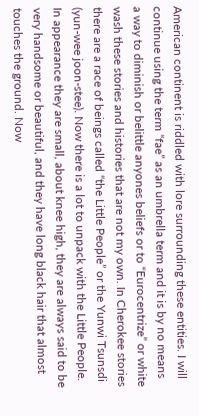American continent is riddled with lore surrounding these entities. I will continue using the term “fae” as an umbrella term and it is by no means a way to diminish or belittle anyones beliefs or to “Eurocentrize” or white wash these stories and histories that are not my own. In Cherokee stories there are a race of beings called “the Little People” or the Yunwi Tsunsdi (yun-wee joon-stee). Now there is a lot to unpack with the Little People. In appearance they are small, about knee high, they are always said to be very handsome or beautiful, and they have long black hair that almost touches the ground. Now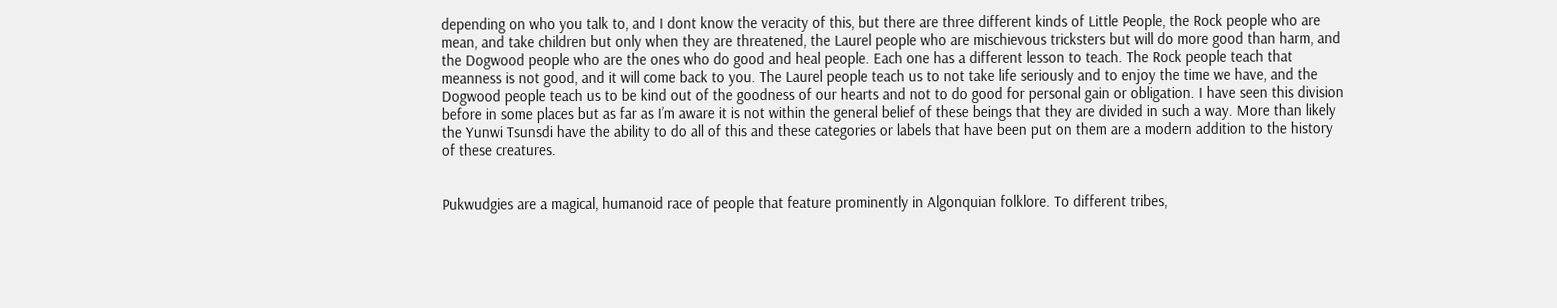depending on who you talk to, and I dont know the veracity of this, but there are three different kinds of Little People, the Rock people who are mean, and take children but only when they are threatened, the Laurel people who are mischievous tricksters but will do more good than harm, and the Dogwood people who are the ones who do good and heal people. Each one has a different lesson to teach. The Rock people teach that meanness is not good, and it will come back to you. The Laurel people teach us to not take life seriously and to enjoy the time we have, and the Dogwood people teach us to be kind out of the goodness of our hearts and not to do good for personal gain or obligation. I have seen this division before in some places but as far as I’m aware it is not within the general belief of these beings that they are divided in such a way. More than likely the Yunwi Tsunsdi have the ability to do all of this and these categories or labels that have been put on them are a modern addition to the history of these creatures.


Pukwudgies are a magical, humanoid race of people that feature prominently in Algonquian folklore. To different tribes,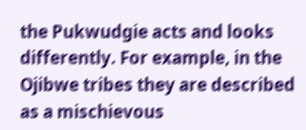the Pukwudgie acts and looks differently. For example, in the Ojibwe tribes they are described as a mischievous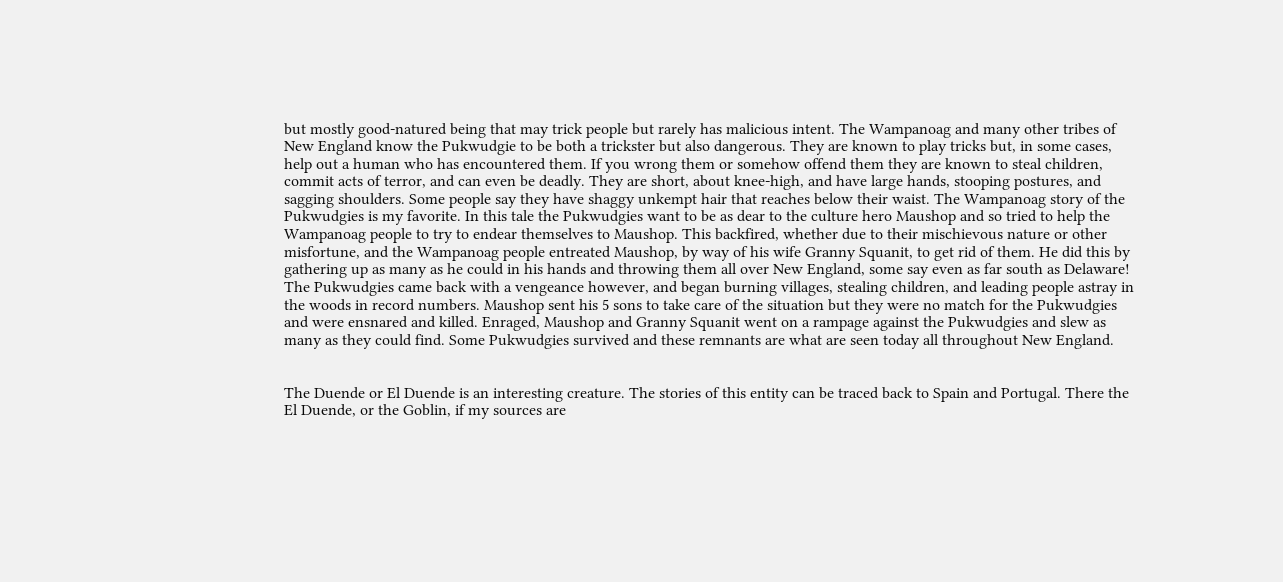but mostly good-natured being that may trick people but rarely has malicious intent. The Wampanoag and many other tribes of New England know the Pukwudgie to be both a trickster but also dangerous. They are known to play tricks but, in some cases, help out a human who has encountered them. If you wrong them or somehow offend them they are known to steal children, commit acts of terror, and can even be deadly. They are short, about knee-high, and have large hands, stooping postures, and sagging shoulders. Some people say they have shaggy unkempt hair that reaches below their waist. The Wampanoag story of the Pukwudgies is my favorite. In this tale the Pukwudgies want to be as dear to the culture hero Maushop and so tried to help the Wampanoag people to try to endear themselves to Maushop. This backfired, whether due to their mischievous nature or other misfortune, and the Wampanoag people entreated Maushop, by way of his wife Granny Squanit, to get rid of them. He did this by gathering up as many as he could in his hands and throwing them all over New England, some say even as far south as Delaware! The Pukwudgies came back with a vengeance however, and began burning villages, stealing children, and leading people astray in the woods in record numbers. Maushop sent his 5 sons to take care of the situation but they were no match for the Pukwudgies and were ensnared and killed. Enraged, Maushop and Granny Squanit went on a rampage against the Pukwudgies and slew as many as they could find. Some Pukwudgies survived and these remnants are what are seen today all throughout New England.


The Duende or El Duende is an interesting creature. The stories of this entity can be traced back to Spain and Portugal. There the El Duende, or the Goblin, if my sources are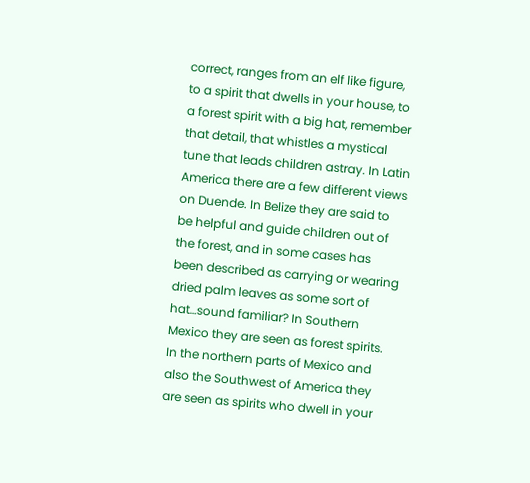correct, ranges from an elf like figure, to a spirit that dwells in your house, to a forest spirit with a big hat, remember that detail, that whistles a mystical tune that leads children astray. In Latin America there are a few different views on Duende. In Belize they are said to be helpful and guide children out of the forest, and in some cases has been described as carrying or wearing dried palm leaves as some sort of hat…sound familiar? In Southern Mexico they are seen as forest spirits. In the northern parts of Mexico and also the Southwest of America they are seen as spirits who dwell in your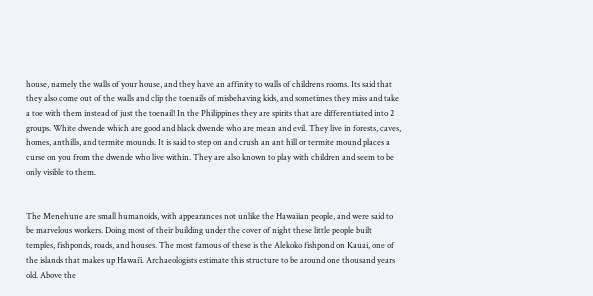house, namely the walls of your house, and they have an affinity to walls of childrens rooms. Its said that they also come out of the walls and clip the toenails of misbehaving kids, and sometimes they miss and take a toe with them instead of just the toenail! In the Philippines they are spirits that are differentiated into 2 groups. White dwende which are good and black dwende who are mean and evil. They live in forests, caves, homes, anthills, and termite mounds. It is said to step on and crush an ant hill or termite mound places a curse on you from the dwende who live within. They are also known to play with children and seem to be only visible to them.


The Menehune are small humanoids, with appearances not unlike the Hawaiian people, and were said to be marvelous workers. Doing most of their building under the cover of night these little people built temples, fishponds, roads, and houses. The most famous of these is the Alekoko fishpond on Kauai, one of the islands that makes up Hawai’i. Archaeologists estimate this structure to be around one thousand years old. Above the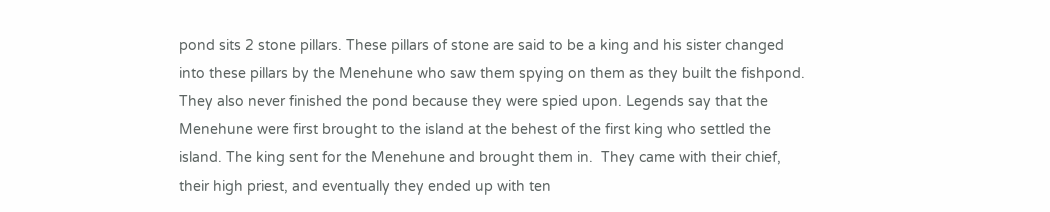pond sits 2 stone pillars. These pillars of stone are said to be a king and his sister changed into these pillars by the Menehune who saw them spying on them as they built the fishpond. They also never finished the pond because they were spied upon. Legends say that the Menehune were first brought to the island at the behest of the first king who settled the island. The king sent for the Menehune and brought them in.  They came with their chief, their high priest, and eventually they ended up with ten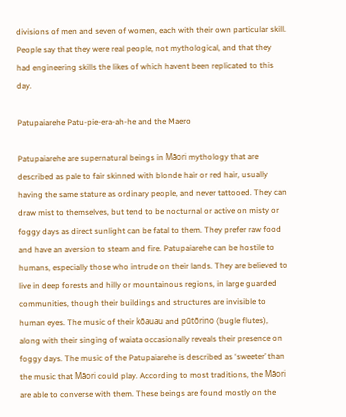divisions of men and seven of women, each with their own particular skill. People say that they were real people, not mythological, and that they had engineering skills the likes of which havent been replicated to this day.

Patupaiarehe Patu-pie-era-ah-he and the Maero

Patupaiarehe are supernatural beings in Māori mythology that are described as pale to fair skinned with blonde hair or red hair, usually having the same stature as ordinary people, and never tattooed. They can draw mist to themselves, but tend to be nocturnal or active on misty or foggy days as direct sunlight can be fatal to them. They prefer raw food and have an aversion to steam and fire. Patupaiarehe can be hostile to humans, especially those who intrude on their lands. They are believed to live in deep forests and hilly or mountainous regions, in large guarded communities, though their buildings and structures are invisible to human eyes. The music of their kōauau and pūtōrino (bugle flutes), along with their singing of waiata occasionally reveals their presence on foggy days. The music of the Patupaiarehe is described as ‘sweeter’ than the music that Māori could play. According to most traditions, the Māori are able to converse with them. These beings are found mostly on the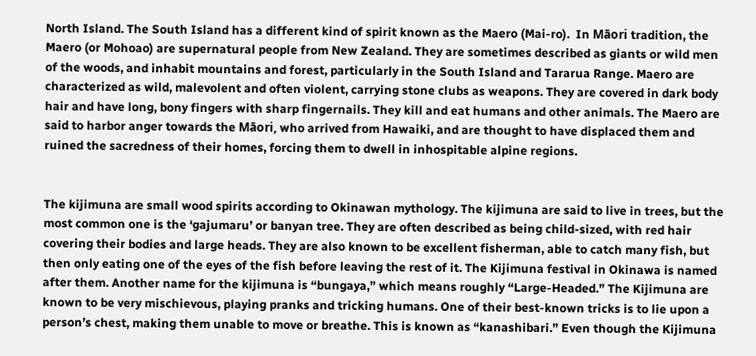North Island. The South Island has a different kind of spirit known as the Maero (Mai-ro).  In Māori tradition, the Maero (or Mohoao) are supernatural people from New Zealand. They are sometimes described as giants or wild men of the woods, and inhabit mountains and forest, particularly in the South Island and Tararua Range. Maero are characterized as wild, malevolent and often violent, carrying stone clubs as weapons. They are covered in dark body hair and have long, bony fingers with sharp fingernails. They kill and eat humans and other animals. The Maero are said to harbor anger towards the Māori, who arrived from Hawaiki, and are thought to have displaced them and ruined the sacredness of their homes, forcing them to dwell in inhospitable alpine regions.


The kijimuna are small wood spirits according to Okinawan mythology. The kijimuna are said to live in trees, but the most common one is the ‘gajumaru’ or banyan tree. They are often described as being child-sized, with red hair covering their bodies and large heads. They are also known to be excellent fisherman, able to catch many fish, but then only eating one of the eyes of the fish before leaving the rest of it. The Kijimuna festival in Okinawa is named after them. Another name for the kijimuna is “bungaya,” which means roughly “Large-Headed.” The Kijimuna are known to be very mischievous, playing pranks and tricking humans. One of their best-known tricks is to lie upon a person’s chest, making them unable to move or breathe. This is known as “kanashibari.” Even though the Kijimuna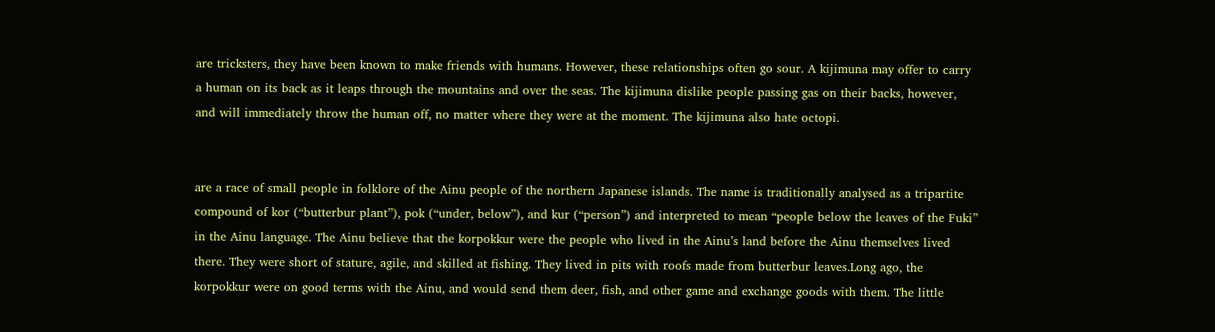are tricksters, they have been known to make friends with humans. However, these relationships often go sour. A kijimuna may offer to carry a human on its back as it leaps through the mountains and over the seas. The kijimuna dislike people passing gas on their backs, however, and will immediately throw the human off, no matter where they were at the moment. The kijimuna also hate octopi.


are a race of small people in folklore of the Ainu people of the northern Japanese islands. The name is traditionally analysed as a tripartite compound of kor (“butterbur plant”), pok (“under, below”), and kur (“person”) and interpreted to mean “people below the leaves of the Fuki” in the Ainu language. The Ainu believe that the korpokkur were the people who lived in the Ainu’s land before the Ainu themselves lived there. They were short of stature, agile, and skilled at fishing. They lived in pits with roofs made from butterbur leaves.Long ago, the korpokkur were on good terms with the Ainu, and would send them deer, fish, and other game and exchange goods with them. The little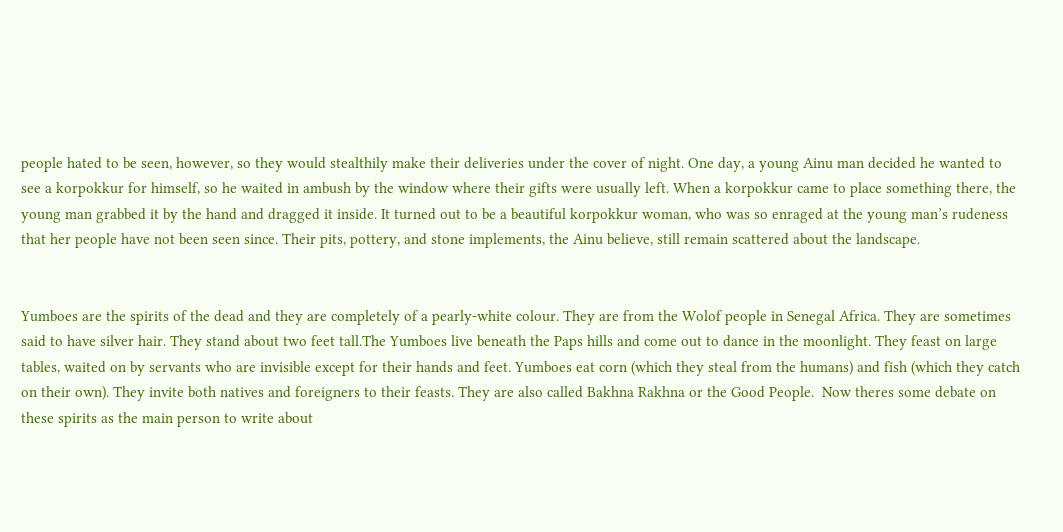people hated to be seen, however, so they would stealthily make their deliveries under the cover of night. One day, a young Ainu man decided he wanted to see a korpokkur for himself, so he waited in ambush by the window where their gifts were usually left. When a korpokkur came to place something there, the young man grabbed it by the hand and dragged it inside. It turned out to be a beautiful korpokkur woman, who was so enraged at the young man’s rudeness that her people have not been seen since. Their pits, pottery, and stone implements, the Ainu believe, still remain scattered about the landscape.


Yumboes are the spirits of the dead and they are completely of a pearly-white colour. They are from the Wolof people in Senegal Africa. They are sometimes said to have silver hair. They stand about two feet tall.The Yumboes live beneath the Paps hills and come out to dance in the moonlight. They feast on large tables, waited on by servants who are invisible except for their hands and feet. Yumboes eat corn (which they steal from the humans) and fish (which they catch on their own). They invite both natives and foreigners to their feasts. They are also called Bakhna Rakhna or the Good People.  Now theres some debate on these spirits as the main person to write about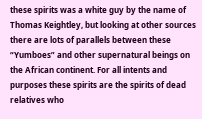these spirits was a white guy by the name of Thomas Keightley, but looking at other sources there are lots of parallels between these “Yumboes” and other supernatural beings on the African continent. For all intents and purposes these spirits are the spirits of dead relatives who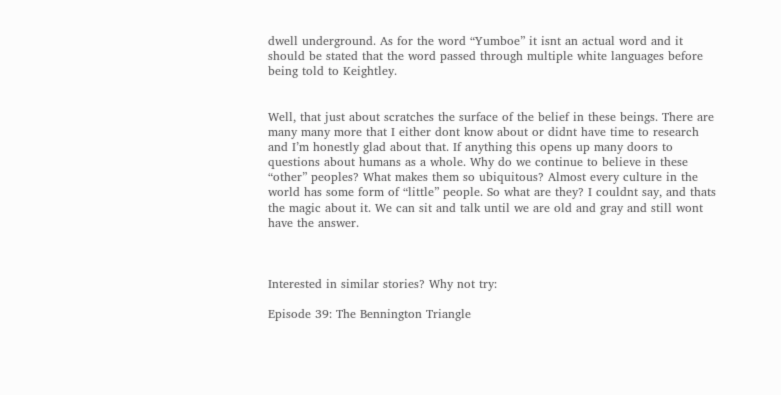dwell underground. As for the word “Yumboe” it isnt an actual word and it should be stated that the word passed through multiple white languages before being told to Keightley.


Well, that just about scratches the surface of the belief in these beings. There are many many more that I either dont know about or didnt have time to research and I’m honestly glad about that. If anything this opens up many doors to questions about humans as a whole. Why do we continue to believe in these “other” peoples? What makes them so ubiquitous? Almost every culture in the world has some form of “little” people. So what are they? I couldnt say, and thats the magic about it. We can sit and talk until we are old and gray and still wont have the answer.



Interested in similar stories? Why not try:

Episode 39: The Bennington Triangle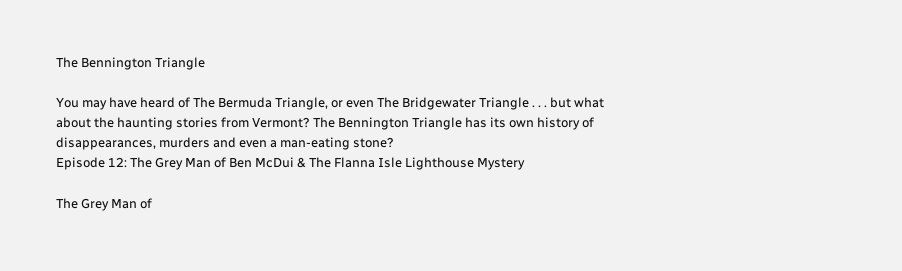The Bennington Triangle

You may have heard of The Bermuda Triangle, or even The Bridgewater Triangle . . . but what about the haunting stories from Vermont? The Bennington Triangle has its own history of disappearances, murders and even a man-eating stone?
Episode 12: The Grey Man of Ben McDui & The Flanna Isle Lighthouse Mystery

The Grey Man of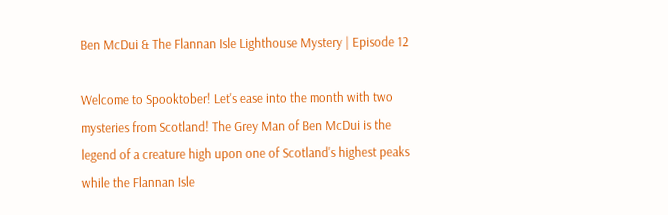Ben McDui & The Flannan Isle Lighthouse Mystery | Episode 12

Welcome to Spooktober! Let's ease into the month with two mysteries from Scotland! The Grey Man of Ben McDui is the legend of a creature high upon one of Scotland's highest peaks while the Flannan Isle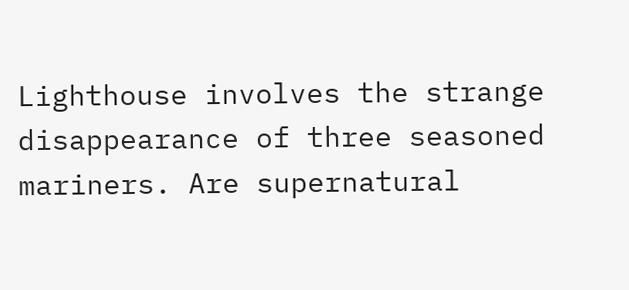Lighthouse involves the strange disappearance of three seasoned mariners. Are supernatural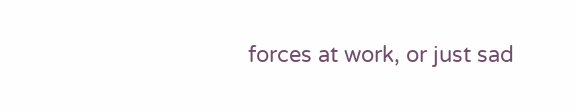forces at work, or just sad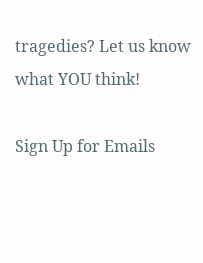tragedies? Let us know what YOU think!

Sign Up for Emails